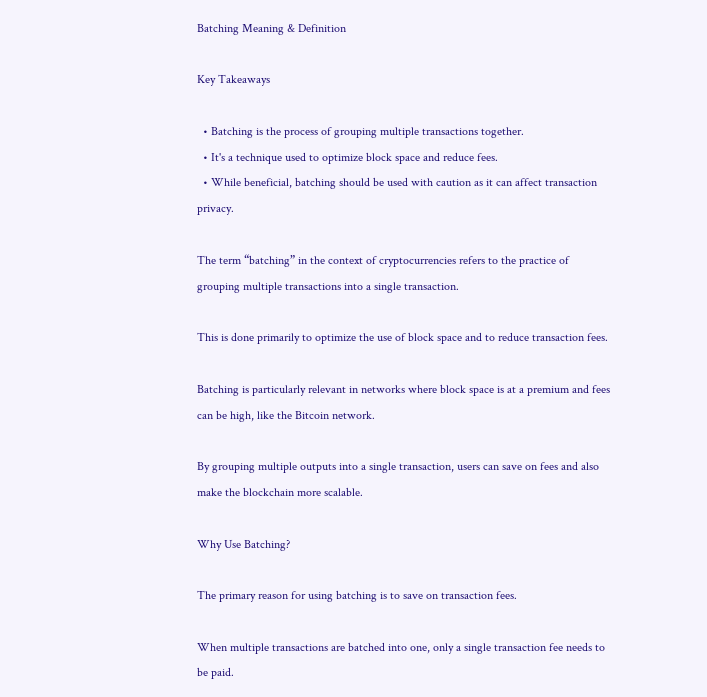Batching Meaning & Definition

Key Takeaways

  • Batching is the process of grouping multiple transactions together.
  • It's a technique used to optimize block space and reduce fees.
  • While beneficial, batching should be used with caution as it can affect transaction privacy.

The term “batching” in the context of cryptocurrencies refers to the practice of grouping multiple transactions into a single transaction.

This is done primarily to optimize the use of block space and to reduce transaction fees.

Batching is particularly relevant in networks where block space is at a premium and fees can be high, like the Bitcoin network.

By grouping multiple outputs into a single transaction, users can save on fees and also make the blockchain more scalable.

Why Use Batching?

The primary reason for using batching is to save on transaction fees.

When multiple transactions are batched into one, only a single transaction fee needs to be paid.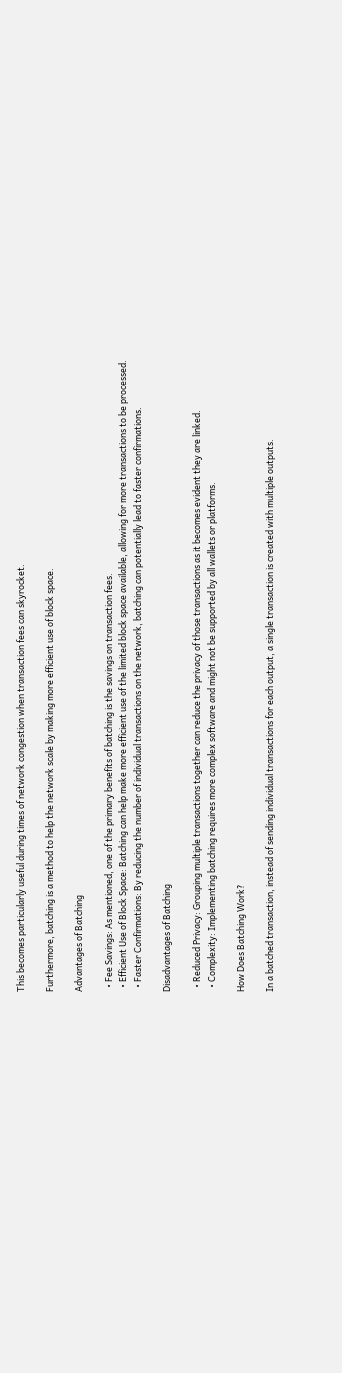This becomes particularly useful during times of network congestion when transaction fees can skyrocket.

Furthermore, batching is a method to help the network scale by making more efficient use of block space.

Advantages of Batching

  • Fee Savings: As mentioned, one of the primary benefits of batching is the savings on transaction fees.
  • Efficient Use of Block Space: Batching can help make more efficient use of the limited block space available, allowing for more transactions to be processed.
  • Faster Confirmations: By reducing the number of individual transactions on the network, batching can potentially lead to faster confirmations.

Disadvantages of Batching

  • Reduced Privacy: Grouping multiple transactions together can reduce the privacy of those transactions as it becomes evident they are linked.
  • Complexity: Implementing batching requires more complex software and might not be supported by all wallets or platforms.

How Does Batching Work?

In a batched transaction, instead of sending individual transactions for each output, a single transaction is created with multiple outputs.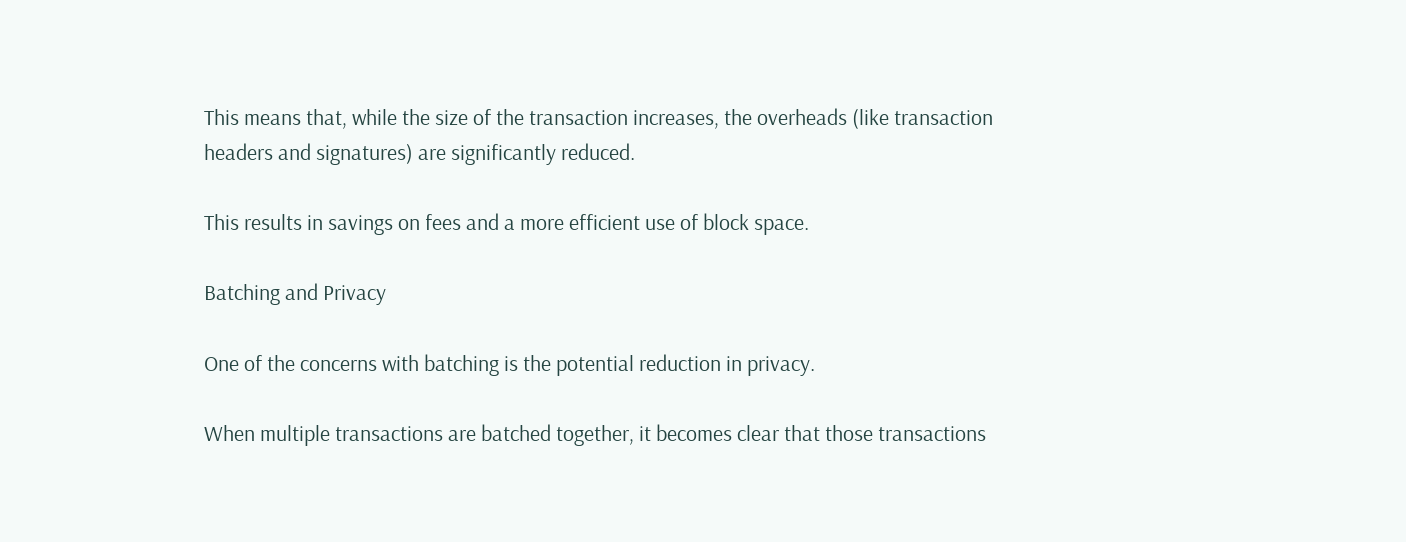This means that, while the size of the transaction increases, the overheads (like transaction headers and signatures) are significantly reduced.

This results in savings on fees and a more efficient use of block space.

Batching and Privacy

One of the concerns with batching is the potential reduction in privacy.

When multiple transactions are batched together, it becomes clear that those transactions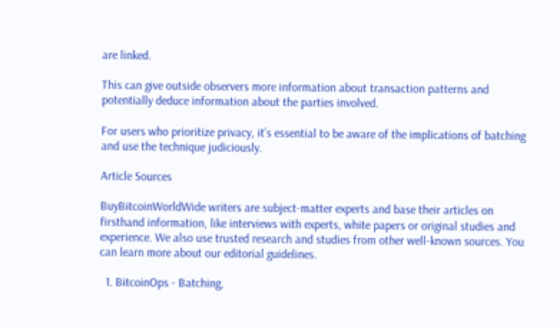are linked.

This can give outside observers more information about transaction patterns and potentially deduce information about the parties involved.

For users who prioritize privacy, it’s essential to be aware of the implications of batching and use the technique judiciously.

Article Sources

BuyBitcoinWorldWide writers are subject-matter experts and base their articles on firsthand information, like interviews with experts, white papers or original studies and experience. We also use trusted research and studies from other well-known sources. You can learn more about our editorial guidelines.

  1. BitcoinOps - Batching,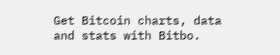Get Bitcoin charts, data and stats with Bitbo.